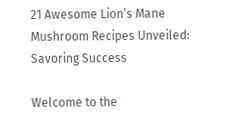21 Awesome Lion’s Mane Mushroom Recipes Unveiled: Savoring Success

Welcome to the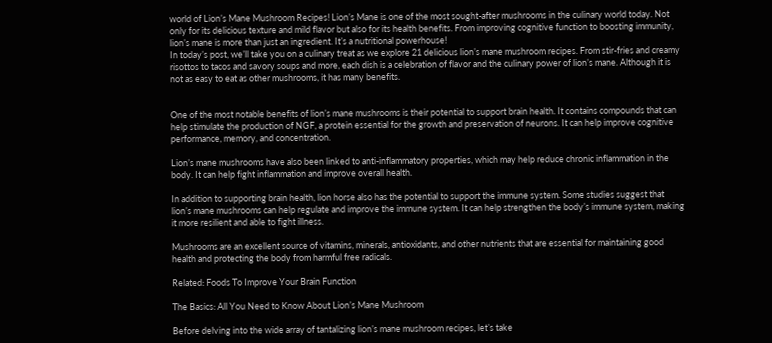world of Lion’s Mane Mushroom Recipes! Lion’s Mane is one of the most sought-after mushrooms in the culinary world today. Not only for its delicious texture and mild flavor but also for its health benefits. From improving cognitive function to boosting immunity, lion’s mane is more than just an ingredient. It’s a nutritional powerhouse!
In today’s post, we’ll take you on a culinary treat as we explore 21 delicious lion’s mane mushroom recipes. From stir-fries and creamy risottos to tacos and savory soups and more, each dish is a celebration of flavor and the culinary power of lion’s mane. Although it is not as easy to eat as other mushrooms, it has many benefits.


One of the most notable benefits of lion’s mane mushrooms is their potential to support brain health. It contains compounds that can help stimulate the production of NGF, a protein essential for the growth and preservation of neurons. It can help improve cognitive performance, memory, and concentration.

Lion’s mane mushrooms have also been linked to anti-inflammatory properties, which may help reduce chronic inflammation in the body. It can help fight inflammation and improve overall health.

In addition to supporting brain health, lion horse also has the potential to support the immune system. Some studies suggest that lion’s mane mushrooms can help regulate and improve the immune system. It can help strengthen the body’s immune system, making it more resilient and able to fight illness.

Mushrooms are an excellent source of vitamins, minerals, antioxidants, and other nutrients that are essential for maintaining good health and protecting the body from harmful free radicals.

Related: Foods To Improve Your Brain Function

The Basics: All You Need to Know About Lion’s Mane Mushroom

Before delving into the wide array of tantalizing lion’s mane mushroom recipes, let’s take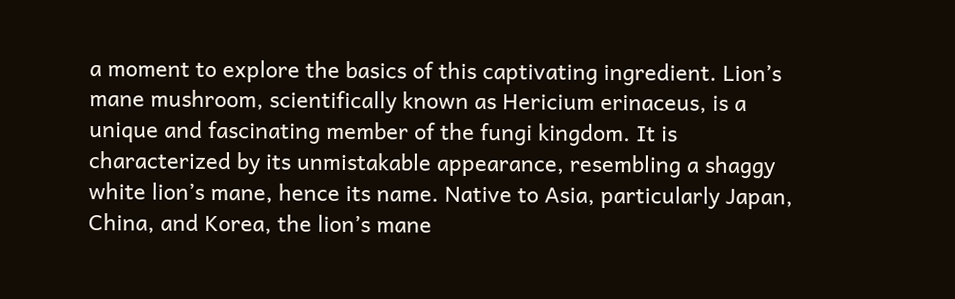a moment to explore the basics of this captivating ingredient. Lion’s mane mushroom, scientifically known as Hericium erinaceus, is a unique and fascinating member of the fungi kingdom. It is characterized by its unmistakable appearance, resembling a shaggy white lion’s mane, hence its name. Native to Asia, particularly Japan, China, and Korea, the lion’s mane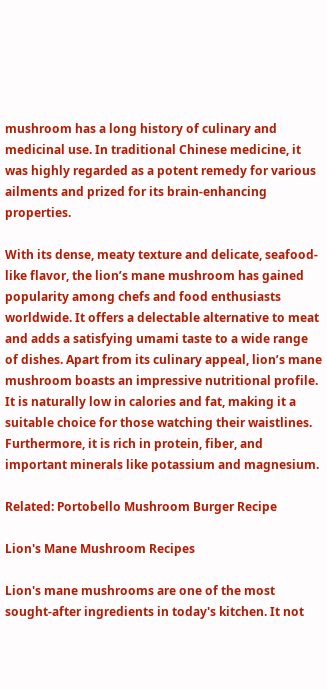mushroom has a long history of culinary and medicinal use. In traditional Chinese medicine, it was highly regarded as a potent remedy for various ailments and prized for its brain-enhancing properties.

With its dense, meaty texture and delicate, seafood-like flavor, the lion’s mane mushroom has gained popularity among chefs and food enthusiasts worldwide. It offers a delectable alternative to meat and adds a satisfying umami taste to a wide range of dishes. Apart from its culinary appeal, lion’s mane mushroom boasts an impressive nutritional profile. It is naturally low in calories and fat, making it a suitable choice for those watching their waistlines. Furthermore, it is rich in protein, fiber, and important minerals like potassium and magnesium.

Related: Portobello Mushroom Burger Recipe

Lion's Mane Mushroom Recipes

Lion's mane mushrooms are one of the most sought-after ingredients in today's kitchen. It not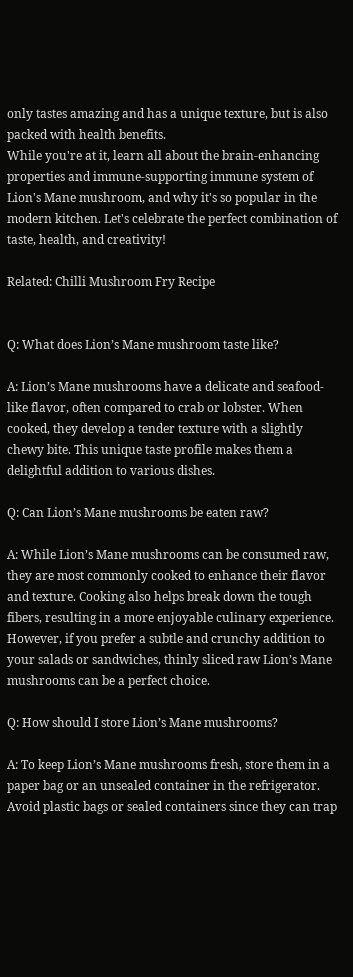only tastes amazing and has a unique texture, but is also packed with health benefits.
While you're at it, learn all about the brain-enhancing properties and immune-supporting immune system of Lion's Mane mushroom, and why it's so popular in the modern kitchen. Let's celebrate the perfect combination of taste, health, and creativity!

Related: Chilli Mushroom Fry Recipe


Q: What does Lion’s Mane mushroom taste like?

A: Lion’s Mane mushrooms have a delicate and seafood-like flavor, often compared to crab or lobster. When cooked, they develop a tender texture with a slightly chewy bite. This unique taste profile makes them a delightful addition to various dishes.

Q: Can Lion’s Mane mushrooms be eaten raw?

A: While Lion’s Mane mushrooms can be consumed raw, they are most commonly cooked to enhance their flavor and texture. Cooking also helps break down the tough fibers, resulting in a more enjoyable culinary experience. However, if you prefer a subtle and crunchy addition to your salads or sandwiches, thinly sliced raw Lion’s Mane mushrooms can be a perfect choice.

Q: How should I store Lion’s Mane mushrooms?

A: To keep Lion’s Mane mushrooms fresh, store them in a paper bag or an unsealed container in the refrigerator. Avoid plastic bags or sealed containers since they can trap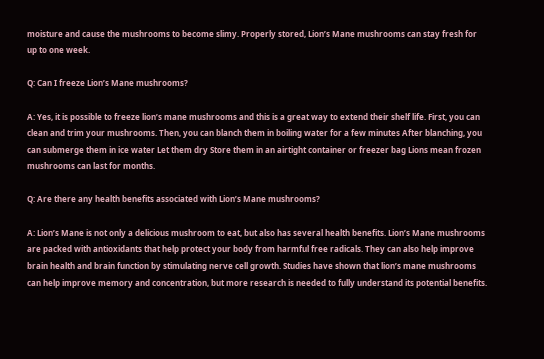moisture and cause the mushrooms to become slimy. Properly stored, Lion’s Mane mushrooms can stay fresh for up to one week.

Q: Can I freeze Lion’s Mane mushrooms?

A: Yes, it is possible to freeze lion’s mane mushrooms and this is a great way to extend their shelf life. First, you can clean and trim your mushrooms. Then, you can blanch them in boiling water for a few minutes After blanching, you can submerge them in ice water Let them dry Store them in an airtight container or freezer bag Lions mean frozen mushrooms can last for months.

Q: Are there any health benefits associated with Lion’s Mane mushrooms?

A: Lion’s Mane is not only a delicious mushroom to eat, but also has several health benefits. Lion’s Mane mushrooms are packed with antioxidants that help protect your body from harmful free radicals. They can also help improve brain health and brain function by stimulating nerve cell growth. Studies have shown that lion’s mane mushrooms can help improve memory and concentration, but more research is needed to fully understand its potential benefits.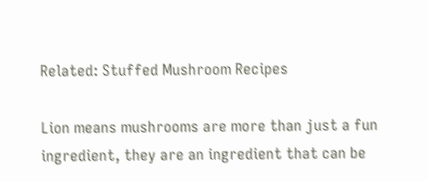Related: Stuffed Mushroom Recipes

Lion means mushrooms are more than just a fun ingredient, they are an ingredient that can be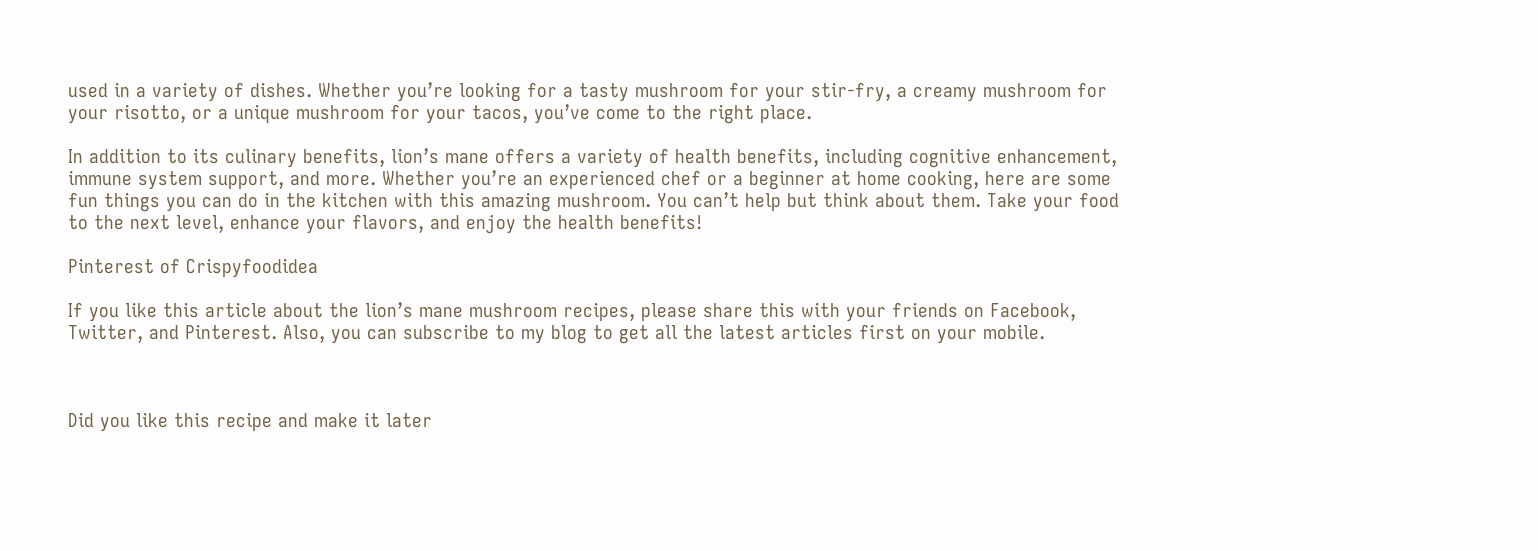used in a variety of dishes. Whether you’re looking for a tasty mushroom for your stir-fry, a creamy mushroom for your risotto, or a unique mushroom for your tacos, you’ve come to the right place.

In addition to its culinary benefits, lion’s mane offers a variety of health benefits, including cognitive enhancement, immune system support, and more. Whether you’re an experienced chef or a beginner at home cooking, here are some fun things you can do in the kitchen with this amazing mushroom. You can’t help but think about them. Take your food to the next level, enhance your flavors, and enjoy the health benefits!

Pinterest of Crispyfoodidea

If you like this article about the lion’s mane mushroom recipes, please share this with your friends on Facebook, Twitter, and Pinterest. Also, you can subscribe to my blog to get all the latest articles first on your mobile.



Did you like this recipe and make it later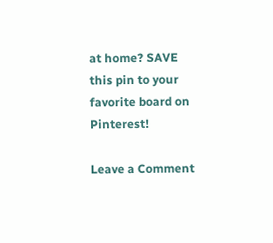at home? SAVE this pin to your favorite board on Pinterest!

Leave a Comment